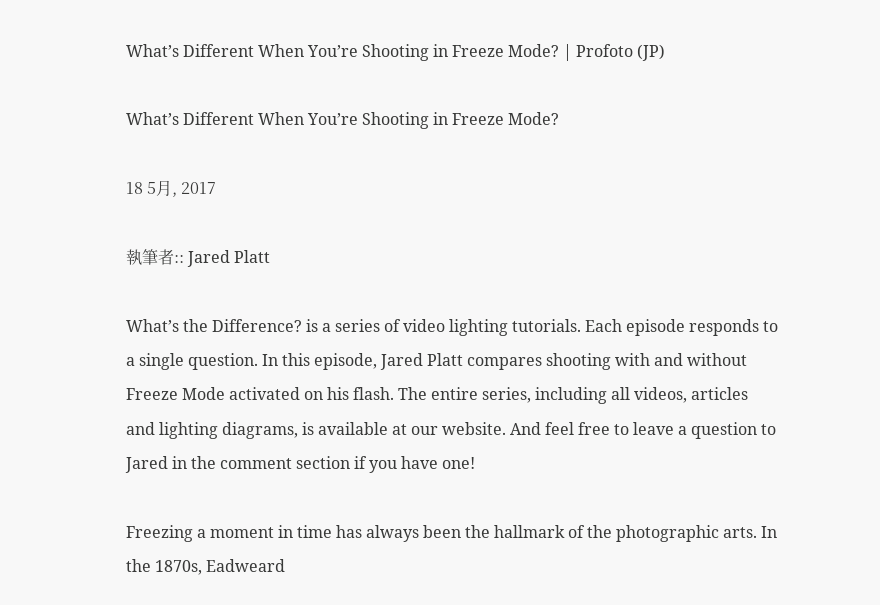What’s Different When You’re Shooting in Freeze Mode? | Profoto (JP)

What’s Different When You’re Shooting in Freeze Mode?

18 5月, 2017

執筆者:: Jared Platt

What’s the Difference? is a series of video lighting tutorials. Each episode responds to a single question. In this episode, Jared Platt compares shooting with and without Freeze Mode activated on his flash. The entire series, including all videos, articles and lighting diagrams, is available at our website. And feel free to leave a question to Jared in the comment section if you have one!

Freezing a moment in time has always been the hallmark of the photographic arts. In the 1870s, Eadweard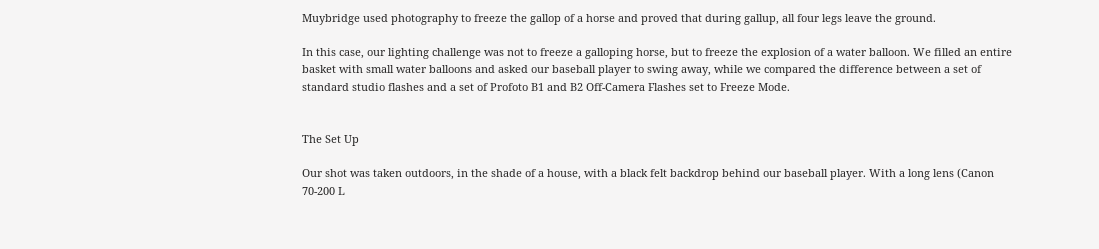Muybridge used photography to freeze the gallop of a horse and proved that during gallup, all four legs leave the ground.

In this case, our lighting challenge was not to freeze a galloping horse, but to freeze the explosion of a water balloon. We filled an entire basket with small water balloons and asked our baseball player to swing away, while we compared the difference between a set of standard studio flashes and a set of Profoto B1 and B2 Off-Camera Flashes set to Freeze Mode.


The Set Up

Our shot was taken outdoors, in the shade of a house, with a black felt backdrop behind our baseball player. With a long lens (Canon 70-200 L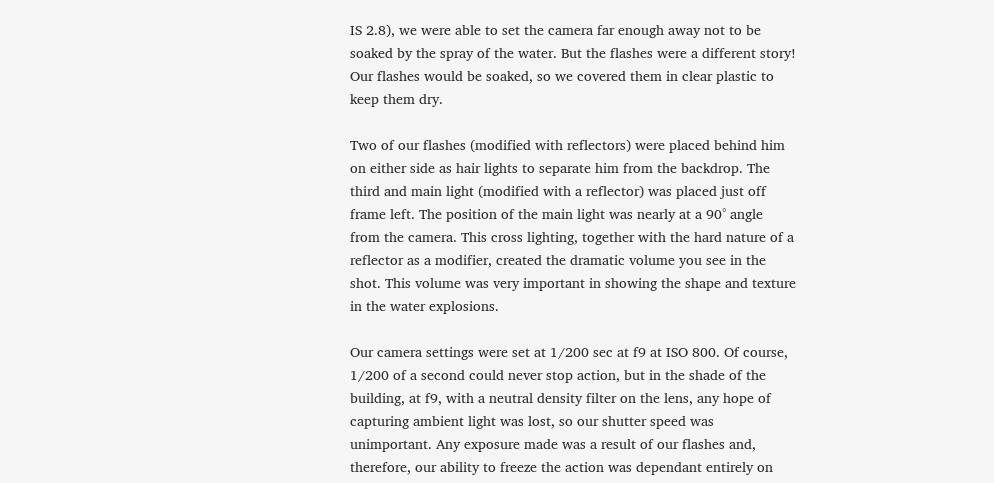IS 2.8), we were able to set the camera far enough away not to be soaked by the spray of the water. But the flashes were a different story! Our flashes would be soaked, so we covered them in clear plastic to keep them dry.

Two of our flashes (modified with reflectors) were placed behind him on either side as hair lights to separate him from the backdrop. The third and main light (modified with a reflector) was placed just off frame left. The position of the main light was nearly at a 90° angle from the camera. This cross lighting, together with the hard nature of a reflector as a modifier, created the dramatic volume you see in the shot. This volume was very important in showing the shape and texture in the water explosions.

Our camera settings were set at 1/200 sec at f9 at ISO 800. Of course, 1/200 of a second could never stop action, but in the shade of the building, at f9, with a neutral density filter on the lens, any hope of capturing ambient light was lost, so our shutter speed was unimportant. Any exposure made was a result of our flashes and, therefore, our ability to freeze the action was dependant entirely on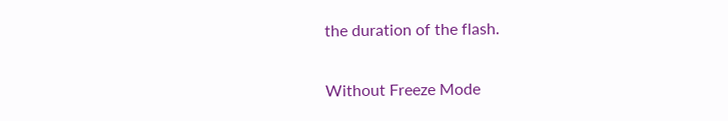the duration of the flash.

Without Freeze Mode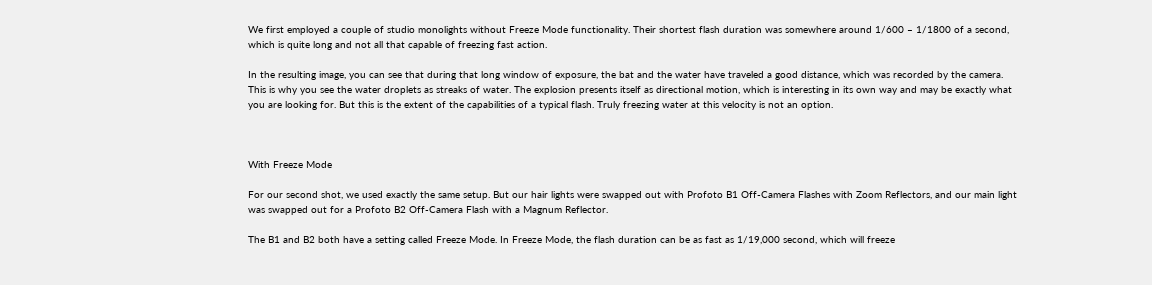We first employed a couple of studio monolights without Freeze Mode functionality. Their shortest flash duration was somewhere around 1/600 – 1/1800 of a second, which is quite long and not all that capable of freezing fast action.

In the resulting image, you can see that during that long window of exposure, the bat and the water have traveled a good distance, which was recorded by the camera. This is why you see the water droplets as streaks of water. The explosion presents itself as directional motion, which is interesting in its own way and may be exactly what you are looking for. But this is the extent of the capabilities of a typical flash. Truly freezing water at this velocity is not an option.



With Freeze Mode

For our second shot, we used exactly the same setup. But our hair lights were swapped out with Profoto B1 Off-Camera Flashes with Zoom Reflectors, and our main light was swapped out for a Profoto B2 Off-Camera Flash with a Magnum Reflector.

The B1 and B2 both have a setting called Freeze Mode. In Freeze Mode, the flash duration can be as fast as 1/19,000 second, which will freeze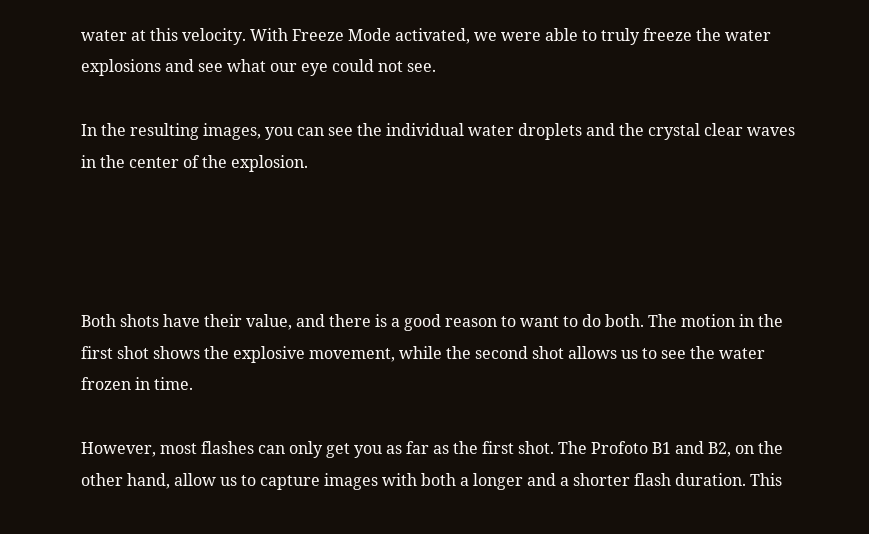water at this velocity. With Freeze Mode activated, we were able to truly freeze the water explosions and see what our eye could not see.

In the resulting images, you can see the individual water droplets and the crystal clear waves in the center of the explosion.




Both shots have their value, and there is a good reason to want to do both. The motion in the first shot shows the explosive movement, while the second shot allows us to see the water frozen in time.

However, most flashes can only get you as far as the first shot. The Profoto B1 and B2, on the other hand, allow us to capture images with both a longer and a shorter flash duration. This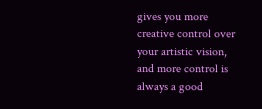gives you more creative control over your artistic vision, and more control is always a good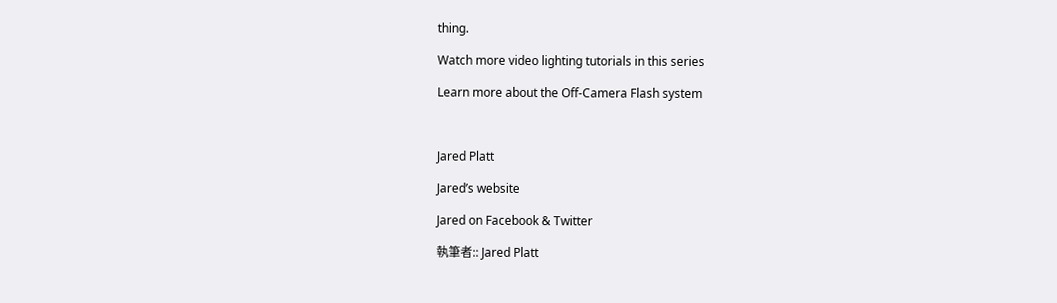thing.

Watch more video lighting tutorials in this series

Learn more about the Off-Camera Flash system



Jared Platt

Jared’s website

Jared on Facebook & Twitter

執筆者:: Jared Platt